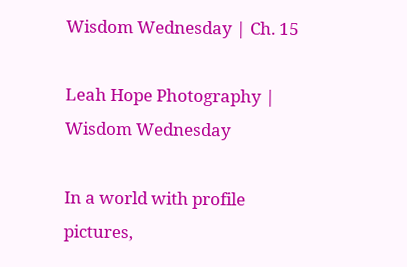Wisdom Wednesday | Ch. 15

Leah Hope Photography | Wisdom Wednesday

In a world with profile pictures,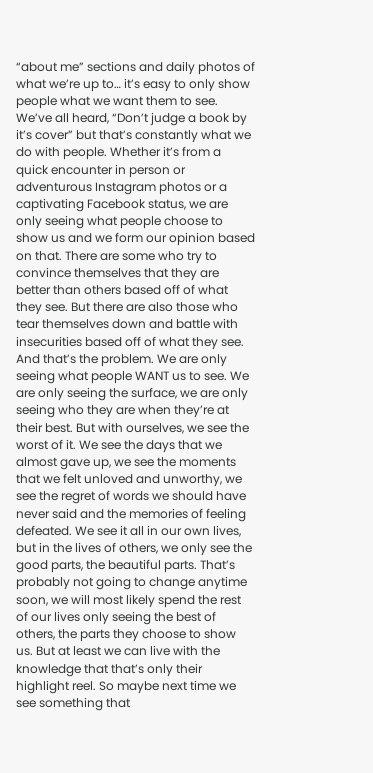“about me” sections and daily photos of what we’re up to… it’s easy to only show people what we want them to see. We’ve all heard, “Don’t judge a book by it’s cover” but that’s constantly what we do with people. Whether it’s from a quick encounter in person or adventurous Instagram photos or a captivating Facebook status, we are only seeing what people choose to show us and we form our opinion based on that. There are some who try to convince themselves that they are better than others based off of what they see. But there are also those who tear themselves down and battle with insecurities based off of what they see. And that’s the problem. We are only seeing what people WANT us to see. We are only seeing the surface, we are only seeing who they are when they’re at their best. But with ourselves, we see the worst of it. We see the days that we almost gave up, we see the moments that we felt unloved and unworthy, we see the regret of words we should have never said and the memories of feeling defeated. We see it all in our own lives, but in the lives of others, we only see the good parts, the beautiful parts. That’s probably not going to change anytime soon, we will most likely spend the rest of our lives only seeing the best of others, the parts they choose to show us. But at least we can live with the knowledge that that’s only their highlight reel. So maybe next time we see something that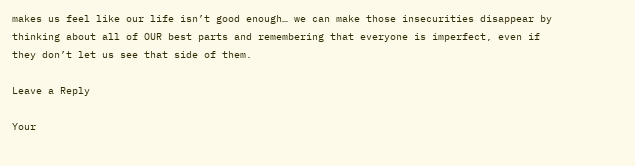makes us feel like our life isn’t good enough… we can make those insecurities disappear by thinking about all of OUR best parts and remembering that everyone is imperfect, even if they don’t let us see that side of them.

Leave a Reply

Your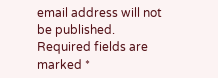email address will not be published. Required fields are marked *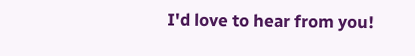I'd love to hear from you!